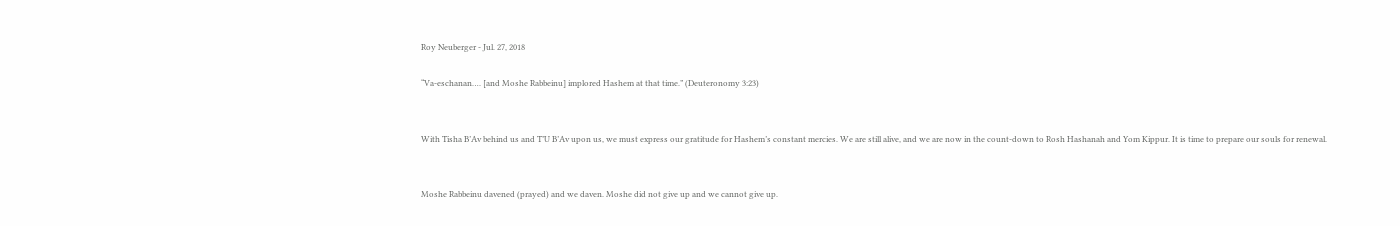Roy Neuberger - Jul. 27, 2018

“Va-eschanan…. [and Moshe Rabbeinu] implored Hashem at that time.” (Deuteronomy 3:23)


With Tisha B’Av behind us and T’U B’Av upon us, we must express our gratitude for Hashem’s constant mercies. We are still alive, and we are now in the count-down to Rosh Hashanah and Yom Kippur. It is time to prepare our souls for renewal.


Moshe Rabbeinu davened (prayed) and we daven. Moshe did not give up and we cannot give up.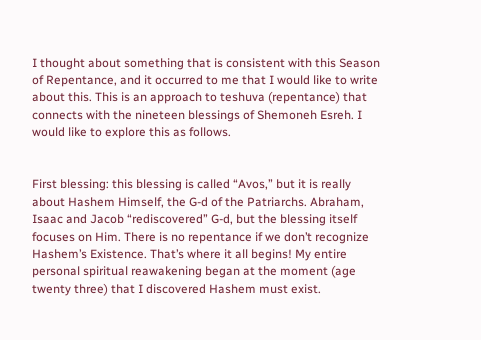I thought about something that is consistent with this Season of Repentance, and it occurred to me that I would like to write about this. This is an approach to teshuva (repentance) that connects with the nineteen blessings of Shemoneh Esreh. I would like to explore this as follows.


First blessing: this blessing is called “Avos,” but it is really about Hashem Himself, the G-d of the Patriarchs. Abraham, Isaac and Jacob “rediscovered” G-d, but the blessing itself focuses on Him. There is no repentance if we don’t recognize Hashem’s Existence. That’s where it all begins! My entire personal spiritual reawakening began at the moment (age twenty three) that I discovered Hashem must exist.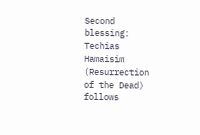Second blessing: Techias Hamaisim (Resurrection of the Dead) follows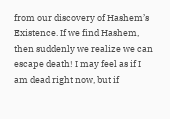from our discovery of Hashem’s Existence. If we find Hashem, then suddenly we realize we can escape death! I may feel as if I am dead right now, but if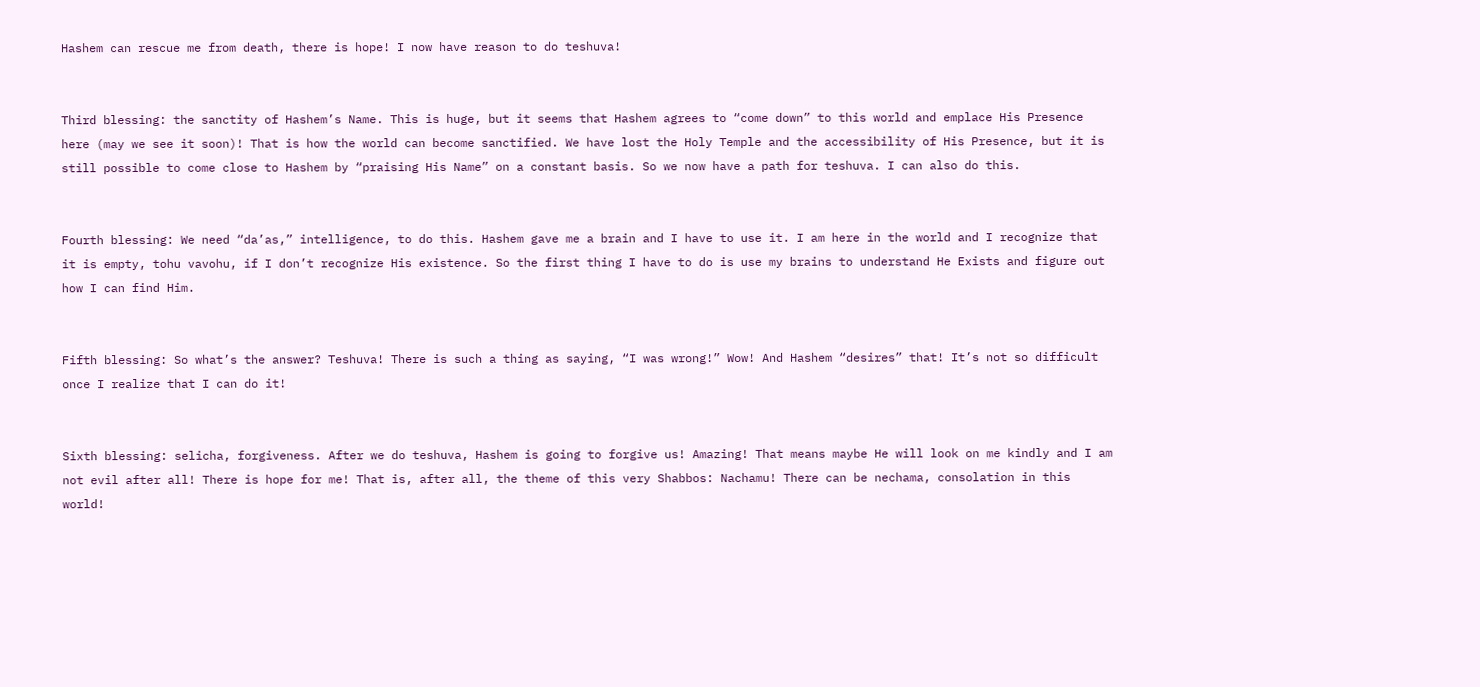Hashem can rescue me from death, there is hope! I now have reason to do teshuva!


Third blessing: the sanctity of Hashem’s Name. This is huge, but it seems that Hashem agrees to “come down” to this world and emplace His Presence here (may we see it soon)! That is how the world can become sanctified. We have lost the Holy Temple and the accessibility of His Presence, but it is still possible to come close to Hashem by “praising His Name” on a constant basis. So we now have a path for teshuva. I can also do this.


Fourth blessing: We need “da’as,” intelligence, to do this. Hashem gave me a brain and I have to use it. I am here in the world and I recognize that it is empty, tohu vavohu, if I don’t recognize His existence. So the first thing I have to do is use my brains to understand He Exists and figure out how I can find Him.


Fifth blessing: So what’s the answer? Teshuva! There is such a thing as saying, “I was wrong!” Wow! And Hashem “desires” that! It’s not so difficult once I realize that I can do it!


Sixth blessing: selicha, forgiveness. After we do teshuva, Hashem is going to forgive us! Amazing! That means maybe He will look on me kindly and I am not evil after all! There is hope for me! That is, after all, the theme of this very Shabbos: Nachamu! There can be nechama, consolation in this world!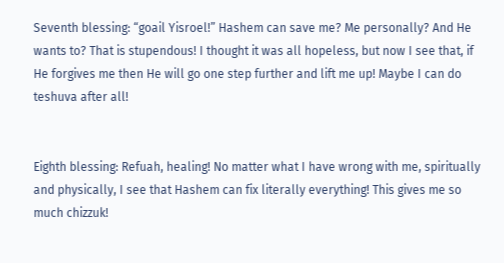Seventh blessing: “goail Yisroel!” Hashem can save me? Me personally? And He wants to? That is stupendous! I thought it was all hopeless, but now I see that, if He forgives me then He will go one step further and lift me up! Maybe I can do teshuva after all!


Eighth blessing: Refuah, healing! No matter what I have wrong with me, spiritually and physically, I see that Hashem can fix literally everything! This gives me so much chizzuk!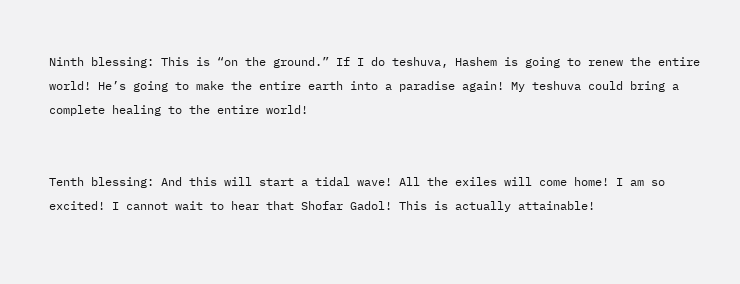Ninth blessing: This is “on the ground.” If I do teshuva, Hashem is going to renew the entire world! He’s going to make the entire earth into a paradise again! My teshuva could bring a complete healing to the entire world!


Tenth blessing: And this will start a tidal wave! All the exiles will come home! I am so excited! I cannot wait to hear that Shofar Gadol! This is actually attainable!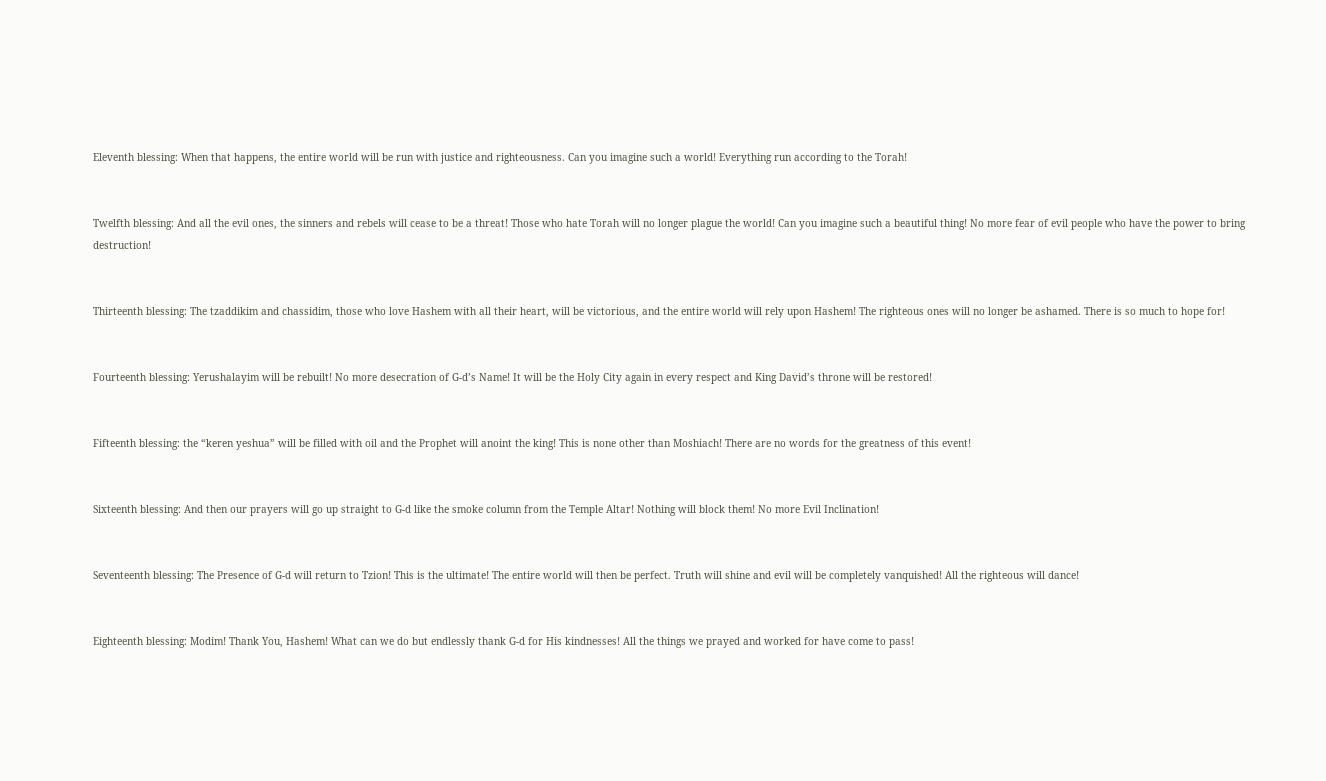Eleventh blessing: When that happens, the entire world will be run with justice and righteousness. Can you imagine such a world! Everything run according to the Torah!


Twelfth blessing: And all the evil ones, the sinners and rebels will cease to be a threat! Those who hate Torah will no longer plague the world! Can you imagine such a beautiful thing! No more fear of evil people who have the power to bring destruction!


Thirteenth blessing: The tzaddikim and chassidim, those who love Hashem with all their heart, will be victorious, and the entire world will rely upon Hashem! The righteous ones will no longer be ashamed. There is so much to hope for!


Fourteenth blessing: Yerushalayim will be rebuilt! No more desecration of G-d’s Name! It will be the Holy City again in every respect and King David’s throne will be restored!


Fifteenth blessing: the “keren yeshua” will be filled with oil and the Prophet will anoint the king! This is none other than Moshiach! There are no words for the greatness of this event!


Sixteenth blessing: And then our prayers will go up straight to G-d like the smoke column from the Temple Altar! Nothing will block them! No more Evil Inclination!


Seventeenth blessing: The Presence of G-d will return to Tzion! This is the ultimate! The entire world will then be perfect. Truth will shine and evil will be completely vanquished! All the righteous will dance!


Eighteenth blessing: Modim! Thank You, Hashem! What can we do but endlessly thank G-d for His kindnesses! All the things we prayed and worked for have come to pass!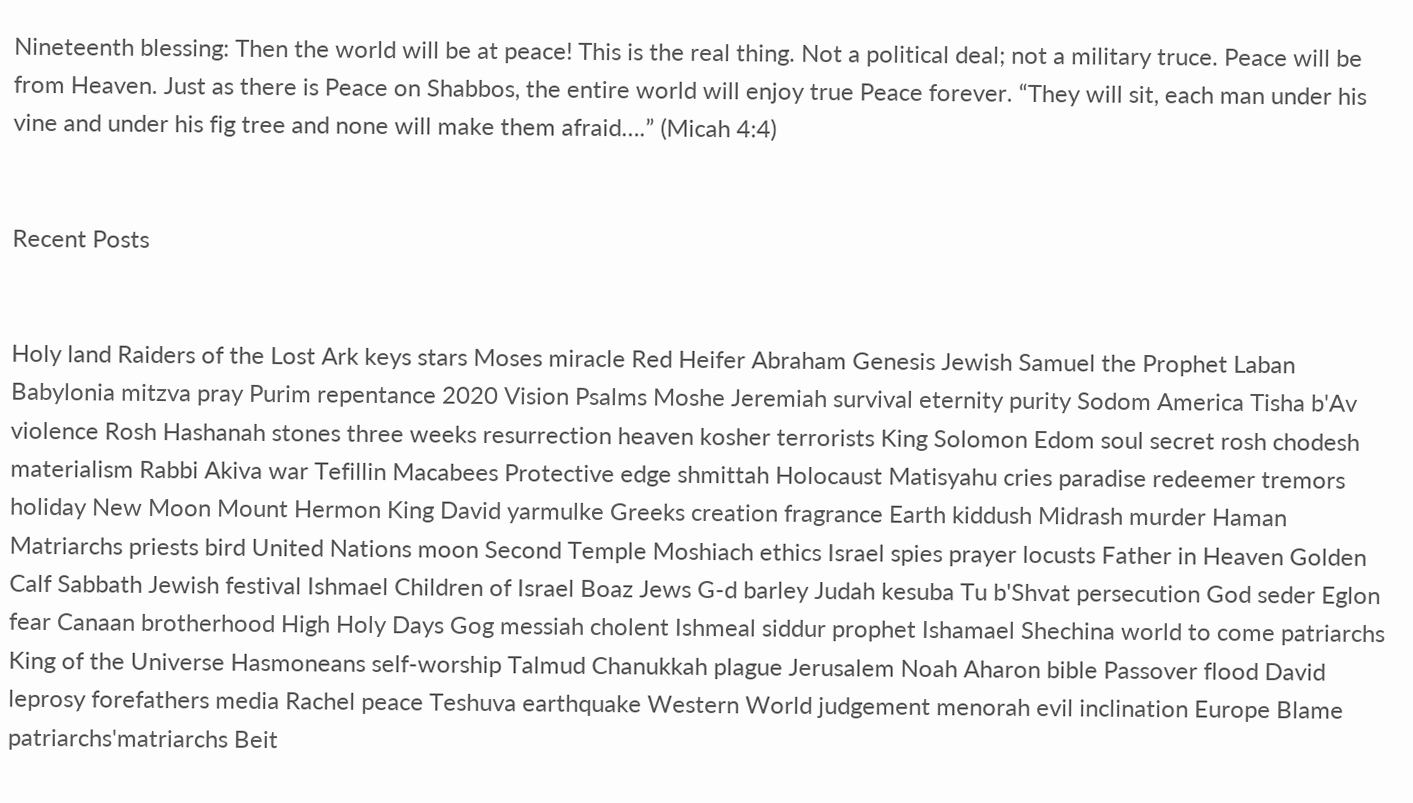Nineteenth blessing: Then the world will be at peace! This is the real thing. Not a political deal; not a military truce. Peace will be from Heaven. Just as there is Peace on Shabbos, the entire world will enjoy true Peace forever. “They will sit, each man under his vine and under his fig tree and none will make them afraid….” (Micah 4:4)


Recent Posts


Holy land Raiders of the Lost Ark keys stars Moses miracle Red Heifer Abraham Genesis Jewish Samuel the Prophet Laban Babylonia mitzva pray Purim repentance 2020 Vision Psalms Moshe Jeremiah survival eternity purity Sodom America Tisha b'Av violence Rosh Hashanah stones three weeks resurrection heaven kosher terrorists King Solomon Edom soul secret rosh chodesh materialism Rabbi Akiva war Tefillin Macabees Protective edge shmittah Holocaust Matisyahu cries paradise redeemer tremors holiday New Moon Mount Hermon King David yarmulke Greeks creation fragrance Earth kiddush Midrash murder Haman Matriarchs priests bird United Nations moon Second Temple Moshiach ethics Israel spies prayer locusts Father in Heaven Golden Calf Sabbath Jewish festival Ishmael Children of Israel Boaz Jews G-d barley Judah kesuba Tu b'Shvat persecution God seder Eglon fear Canaan brotherhood High Holy Days Gog messiah cholent Ishmeal siddur prophet Ishamael Shechina world to come patriarchs King of the Universe Hasmoneans self-worship Talmud Chanukkah plague Jerusalem Noah Aharon bible Passover flood David leprosy forefathers media Rachel peace Teshuva earthquake Western World judgement menorah evil inclination Europe Blame patriarchs'matriarchs Beit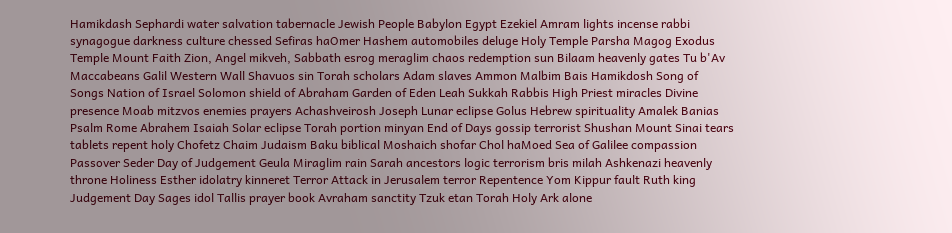Hamikdash Sephardi water salvation tabernacle Jewish People Babylon Egypt Ezekiel Amram lights incense rabbi synagogue darkness culture chessed Sefiras haOmer Hashem automobiles deluge Holy Temple Parsha Magog Exodus Temple Mount Faith Zion, Angel mikveh, Sabbath esrog meraglim chaos redemption sun Bilaam heavenly gates Tu b'Av Maccabeans Galil Western Wall Shavuos sin Torah scholars Adam slaves Ammon Malbim Bais Hamikdosh Song of Songs Nation of Israel Solomon shield of Abraham Garden of Eden Leah Sukkah Rabbis High Priest miracles Divine presence Moab mitzvos enemies prayers Achashveirosh Joseph Lunar eclipse Golus Hebrew spirituality Amalek Banias Psalm Rome Abrahem Isaiah Solar eclipse Torah portion minyan End of Days gossip terrorist Shushan Mount Sinai tears tablets repent holy Chofetz Chaim Judaism Baku biblical Moshaich shofar Chol haMoed Sea of Galilee compassion Passover Seder Day of Judgement Geula Miraglim rain Sarah ancestors logic terrorism bris milah Ashkenazi heavenly throne Holiness Esther idolatry kinneret Terror Attack in Jerusalem terror Repentence Yom Kippur fault Ruth king Judgement Day Sages idol Tallis prayer book Avraham sanctity Tzuk etan Torah Holy Ark alone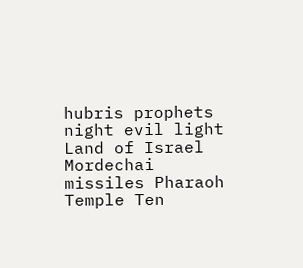hubris prophets night evil light Land of Israel Mordechai missiles Pharaoh Temple Ten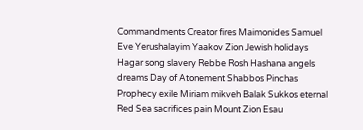Commandments Creator fires Maimonides Samuel Eve Yerushalayim Yaakov Zion Jewish holidays Hagar song slavery Rebbe Rosh Hashana angels dreams Day of Atonement Shabbos Pinchas Prophecy exile Miriam mikveh Balak Sukkos eternal Red Sea sacrifices pain Mount Zion Esau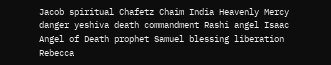Jacob spiritual Chafetz Chaim India Heavenly Mercy danger yeshiva death commandment Rashi angel Isaac Angel of Death prophet Samuel blessing liberation Rebecca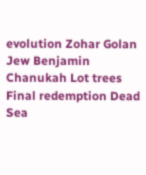evolution Zohar Golan Jew Benjamin Chanukah Lot trees Final redemption Dead Sea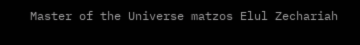Master of the Universe matzos Elul Zechariah